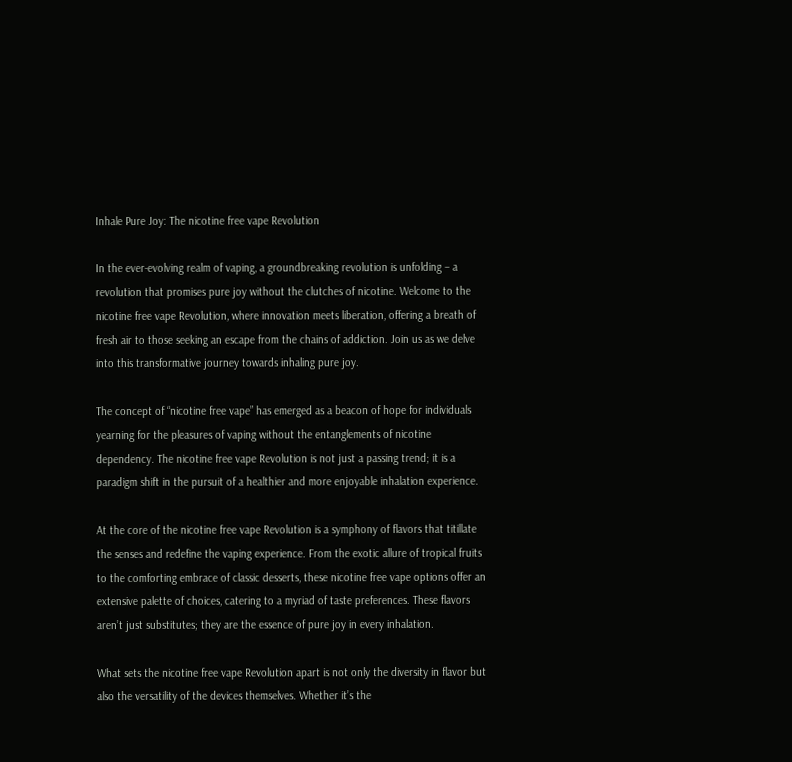Inhale Pure Joy: The nicotine free vape Revolution

In the ever-evolving realm of vaping, a groundbreaking revolution is unfolding – a revolution that promises pure joy without the clutches of nicotine. Welcome to the nicotine free vape Revolution, where innovation meets liberation, offering a breath of fresh air to those seeking an escape from the chains of addiction. Join us as we delve into this transformative journey towards inhaling pure joy.

The concept of “nicotine free vape” has emerged as a beacon of hope for individuals yearning for the pleasures of vaping without the entanglements of nicotine dependency. The nicotine free vape Revolution is not just a passing trend; it is a paradigm shift in the pursuit of a healthier and more enjoyable inhalation experience.

At the core of the nicotine free vape Revolution is a symphony of flavors that titillate the senses and redefine the vaping experience. From the exotic allure of tropical fruits to the comforting embrace of classic desserts, these nicotine free vape options offer an extensive palette of choices, catering to a myriad of taste preferences. These flavors aren’t just substitutes; they are the essence of pure joy in every inhalation.

What sets the nicotine free vape Revolution apart is not only the diversity in flavor but also the versatility of the devices themselves. Whether it’s the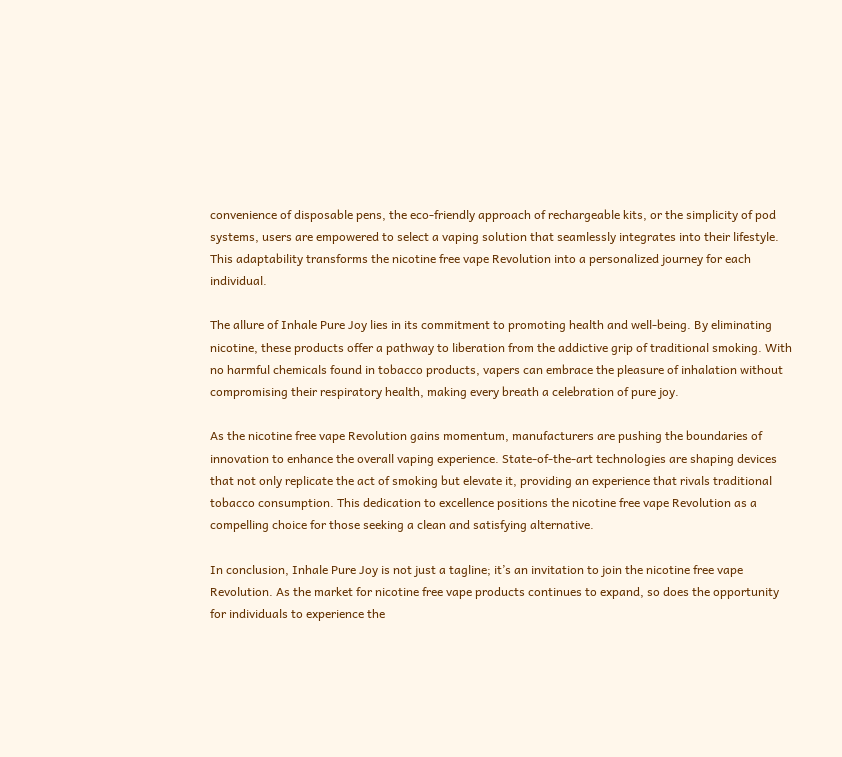convenience of disposable pens, the eco-friendly approach of rechargeable kits, or the simplicity of pod systems, users are empowered to select a vaping solution that seamlessly integrates into their lifestyle. This adaptability transforms the nicotine free vape Revolution into a personalized journey for each individual.

The allure of Inhale Pure Joy lies in its commitment to promoting health and well-being. By eliminating nicotine, these products offer a pathway to liberation from the addictive grip of traditional smoking. With no harmful chemicals found in tobacco products, vapers can embrace the pleasure of inhalation without compromising their respiratory health, making every breath a celebration of pure joy.

As the nicotine free vape Revolution gains momentum, manufacturers are pushing the boundaries of innovation to enhance the overall vaping experience. State-of-the-art technologies are shaping devices that not only replicate the act of smoking but elevate it, providing an experience that rivals traditional tobacco consumption. This dedication to excellence positions the nicotine free vape Revolution as a compelling choice for those seeking a clean and satisfying alternative.

In conclusion, Inhale Pure Joy is not just a tagline; it’s an invitation to join the nicotine free vape Revolution. As the market for nicotine free vape products continues to expand, so does the opportunity for individuals to experience the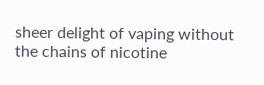sheer delight of vaping without the chains of nicotine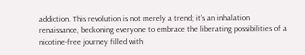addiction. This revolution is not merely a trend; it’s an inhalation renaissance, beckoning everyone to embrace the liberating possibilities of a nicotine-free journey filled with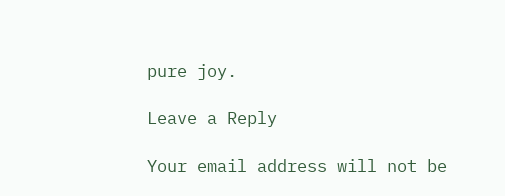pure joy.

Leave a Reply

Your email address will not be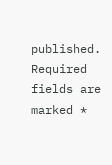published. Required fields are marked *